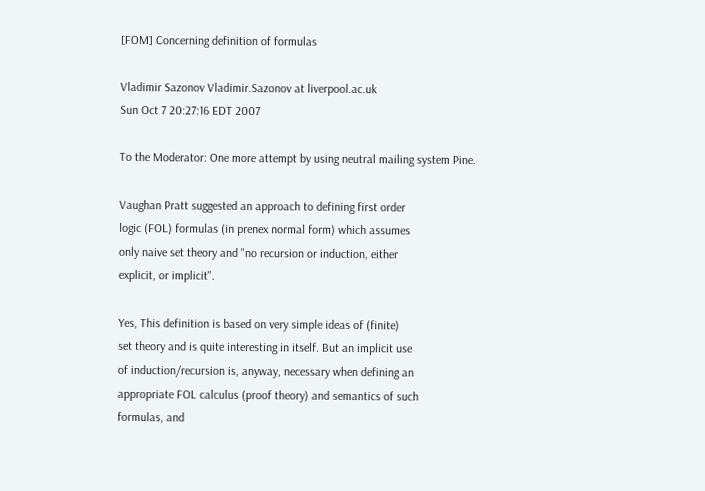[FOM] Concerning definition of formulas

Vladimir Sazonov Vladimir.Sazonov at liverpool.ac.uk
Sun Oct 7 20:27:16 EDT 2007

To the Moderator: One more attempt by using neutral mailing system Pine.

Vaughan Pratt suggested an approach to defining first order
logic (FOL) formulas (in prenex normal form) which assumes
only naive set theory and "no recursion or induction, either
explicit, or implicit".

Yes, This definition is based on very simple ideas of (finite)
set theory and is quite interesting in itself. But an implicit use
of induction/recursion is, anyway, necessary when defining an
appropriate FOL calculus (proof theory) and semantics of such
formulas, and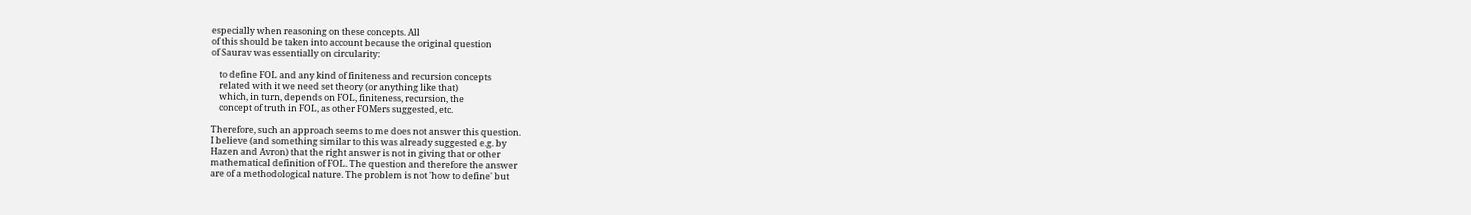especially when reasoning on these concepts. All
of this should be taken into account because the original question
of Saurav was essentially on circularity:

    to define FOL and any kind of finiteness and recursion concepts
    related with it we need set theory (or anything like that)
    which, in turn, depends on FOL, finiteness, recursion, the
    concept of truth in FOL, as other FOMers suggested, etc.

Therefore, such an approach seems to me does not answer this question.
I believe (and something similar to this was already suggested e.g. by
Hazen and Avron) that the right answer is not in giving that or other
mathematical definition of FOL. The question and therefore the answer
are of a methodological nature. The problem is not 'how to define' but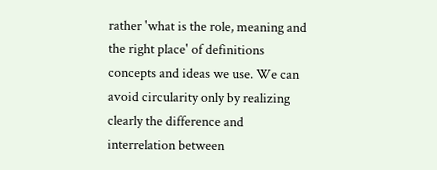rather 'what is the role, meaning and the right place' of definitions
concepts and ideas we use. We can avoid circularity only by realizing
clearly the difference and interrelation between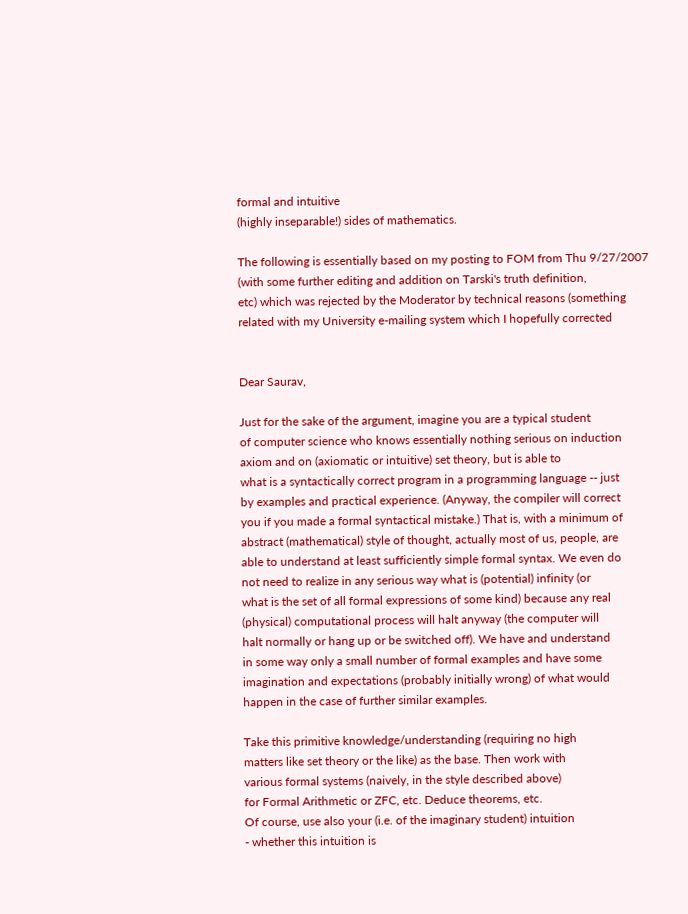formal and intuitive
(highly inseparable!) sides of mathematics.

The following is essentially based on my posting to FOM from Thu 9/27/2007
(with some further editing and addition on Tarski's truth definition,
etc) which was rejected by the Moderator by technical reasons (something
related with my University e-mailing system which I hopefully corrected


Dear Saurav,

Just for the sake of the argument, imagine you are a typical student
of computer science who knows essentially nothing serious on induction
axiom and on (axiomatic or intuitive) set theory, but is able to
what is a syntactically correct program in a programming language -- just
by examples and practical experience. (Anyway, the compiler will correct
you if you made a formal syntactical mistake.) That is, with a minimum of
abstract (mathematical) style of thought, actually most of us, people, are
able to understand at least sufficiently simple formal syntax. We even do
not need to realize in any serious way what is (potential) infinity (or
what is the set of all formal expressions of some kind) because any real
(physical) computational process will halt anyway (the computer will
halt normally or hang up or be switched off). We have and understand
in some way only a small number of formal examples and have some
imagination and expectations (probably initially wrong) of what would
happen in the case of further similar examples.

Take this primitive knowledge/understanding (requiring no high
matters like set theory or the like) as the base. Then work with
various formal systems (naively, in the style described above)
for Formal Arithmetic or ZFC, etc. Deduce theorems, etc.
Of course, use also your (i.e. of the imaginary student) intuition
- whether this intuition is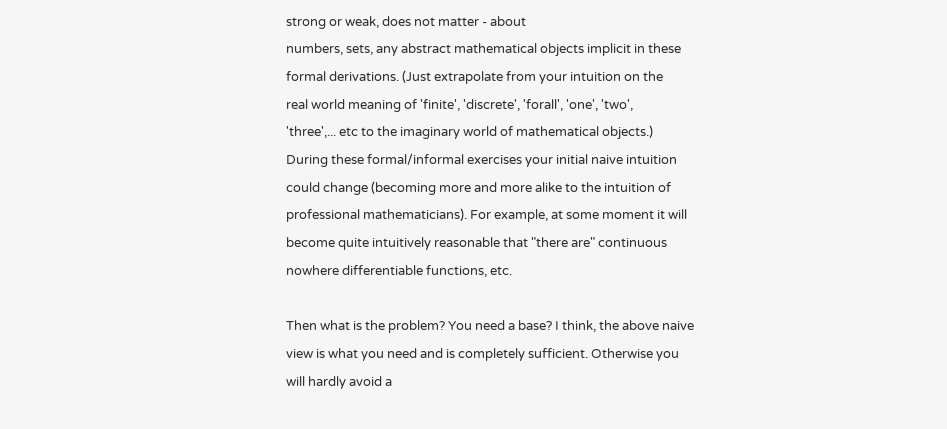strong or weak, does not matter - about
numbers, sets, any abstract mathematical objects implicit in these
formal derivations. (Just extrapolate from your intuition on the
real world meaning of 'finite', 'discrete', 'forall', 'one', 'two',
'three',... etc to the imaginary world of mathematical objects.)
During these formal/informal exercises your initial naive intuition
could change (becoming more and more alike to the intuition of
professional mathematicians). For example, at some moment it will
become quite intuitively reasonable that "there are" continuous
nowhere differentiable functions, etc.

Then what is the problem? You need a base? I think, the above naive
view is what you need and is completely sufficient. Otherwise you
will hardly avoid a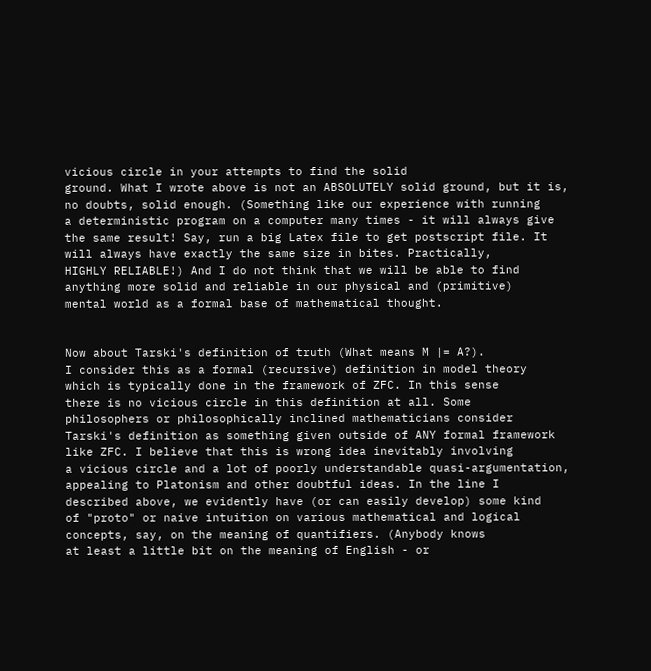vicious circle in your attempts to find the solid
ground. What I wrote above is not an ABSOLUTELY solid ground, but it is,
no doubts, solid enough. (Something like our experience with running
a deterministic program on a computer many times - it will always give
the same result! Say, run a big Latex file to get postscript file. It
will always have exactly the same size in bites. Practically,
HIGHLY RELIABLE!) And I do not think that we will be able to find
anything more solid and reliable in our physical and (primitive)
mental world as a formal base of mathematical thought.


Now about Tarski's definition of truth (What means M |= A?).
I consider this as a formal (recursive) definition in model theory
which is typically done in the framework of ZFC. In this sense
there is no vicious circle in this definition at all. Some
philosophers or philosophically inclined mathematicians consider
Tarski's definition as something given outside of ANY formal framework
like ZFC. I believe that this is wrong idea inevitably involving
a vicious circle and a lot of poorly understandable quasi-argumentation,
appealing to Platonism and other doubtful ideas. In the line I
described above, we evidently have (or can easily develop) some kind
of "proto" or naive intuition on various mathematical and logical
concepts, say, on the meaning of quantifiers. (Anybody knows
at least a little bit on the meaning of English - or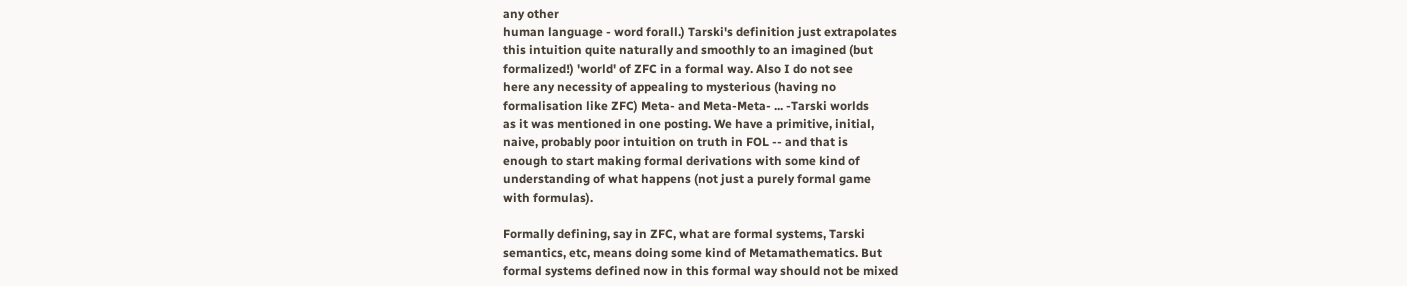any other
human language - word forall.) Tarski's definition just extrapolates
this intuition quite naturally and smoothly to an imagined (but
formalized!) 'world' of ZFC in a formal way. Also I do not see
here any necessity of appealing to mysterious (having no
formalisation like ZFC) Meta- and Meta-Meta- ... -Tarski worlds
as it was mentioned in one posting. We have a primitive, initial,
naive, probably poor intuition on truth in FOL -- and that is
enough to start making formal derivations with some kind of
understanding of what happens (not just a purely formal game
with formulas).

Formally defining, say in ZFC, what are formal systems, Tarski
semantics, etc, means doing some kind of Metamathematics. But
formal systems defined now in this formal way should not be mixed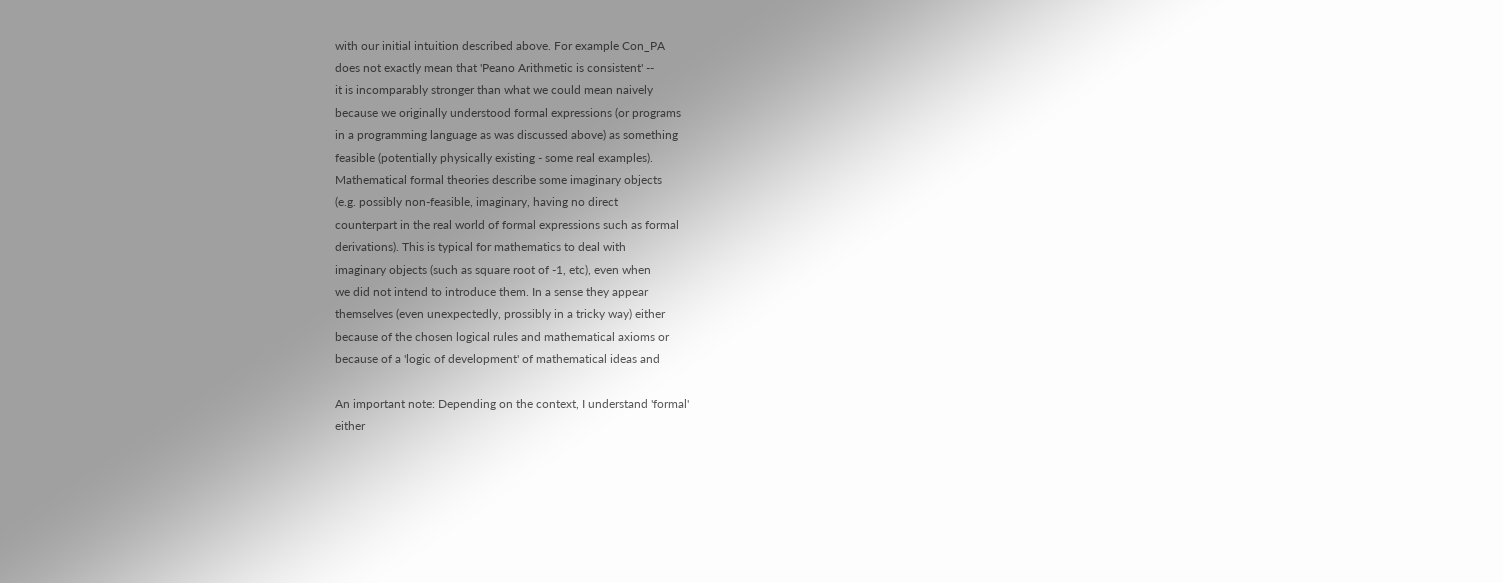with our initial intuition described above. For example Con_PA
does not exactly mean that 'Peano Arithmetic is consistent' --
it is incomparably stronger than what we could mean naively
because we originally understood formal expressions (or programs
in a programming language as was discussed above) as something
feasible (potentially physically existing - some real examples).
Mathematical formal theories describe some imaginary objects
(e.g. possibly non-feasible, imaginary, having no direct
counterpart in the real world of formal expressions such as formal
derivations). This is typical for mathematics to deal with
imaginary objects (such as square root of -1, etc), even when
we did not intend to introduce them. In a sense they appear
themselves (even unexpectedly, prossibly in a tricky way) either
because of the chosen logical rules and mathematical axioms or
because of a 'logic of development' of mathematical ideas and

An important note: Depending on the context, I understand 'formal'
either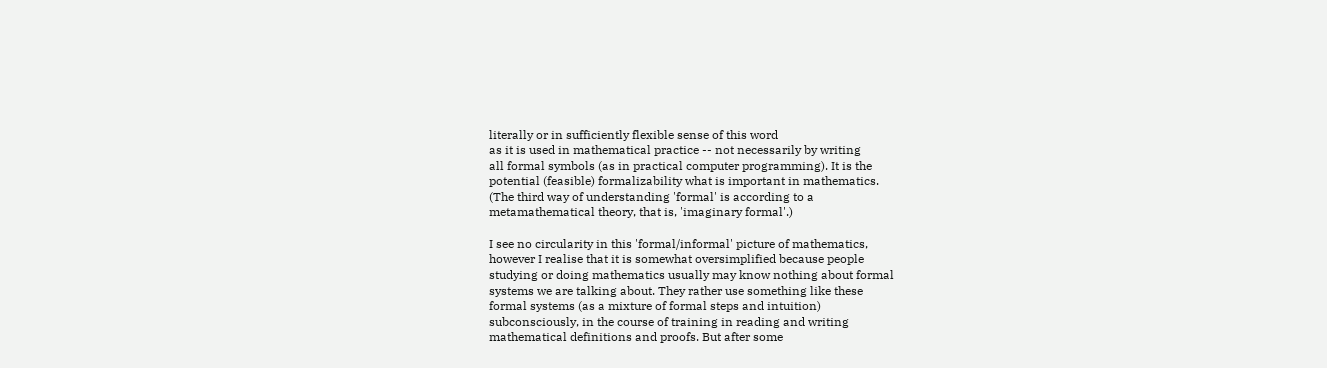literally or in sufficiently flexible sense of this word
as it is used in mathematical practice -- not necessarily by writing
all formal symbols (as in practical computer programming). It is the
potential (feasible) formalizability what is important in mathematics.
(The third way of understanding 'formal' is according to a
metamathematical theory, that is, 'imaginary formal'.)

I see no circularity in this 'formal/informal' picture of mathematics,
however I realise that it is somewhat oversimplified because people
studying or doing mathematics usually may know nothing about formal
systems we are talking about. They rather use something like these
formal systems (as a mixture of formal steps and intuition)
subconsciously, in the course of training in reading and writing
mathematical definitions and proofs. But after some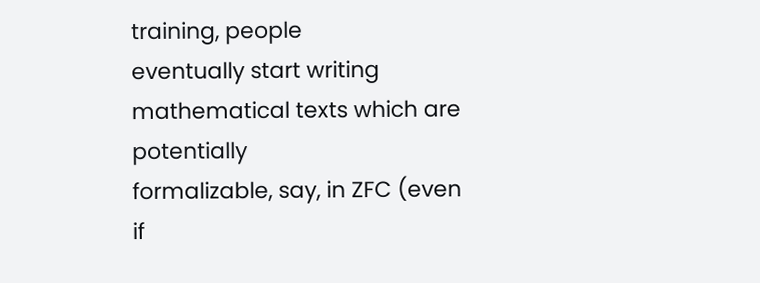training, people
eventually start writing mathematical texts which are potentially
formalizable, say, in ZFC (even if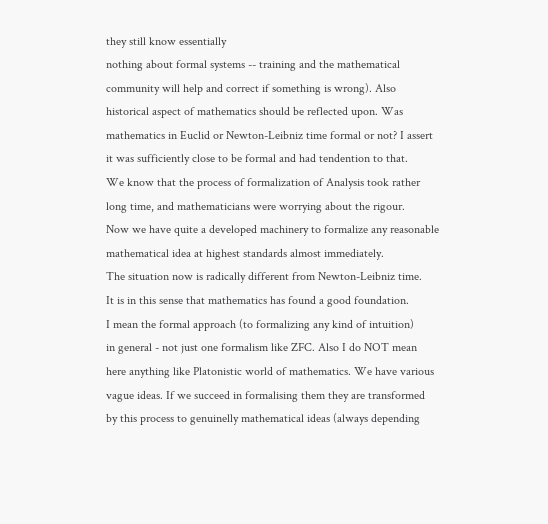they still know essentially
nothing about formal systems -- training and the mathematical
community will help and correct if something is wrong). Also
historical aspect of mathematics should be reflected upon. Was
mathematics in Euclid or Newton-Leibniz time formal or not? I assert
it was sufficiently close to be formal and had tendention to that.
We know that the process of formalization of Analysis took rather
long time, and mathematicians were worrying about the rigour.
Now we have quite a developed machinery to formalize any reasonable
mathematical idea at highest standards almost immediately.
The situation now is radically different from Newton-Leibniz time.
It is in this sense that mathematics has found a good foundation.
I mean the formal approach (to formalizing any kind of intuition)
in general - not just one formalism like ZFC. Also I do NOT mean
here anything like Platonistic world of mathematics. We have various
vague ideas. If we succeed in formalising them they are transformed
by this process to genuinelly mathematical ideas (always depending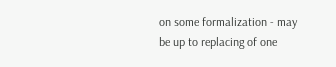on some formalization - may be up to replacing of one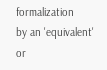formalization
by an 'equivalent' or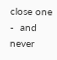close one -  and never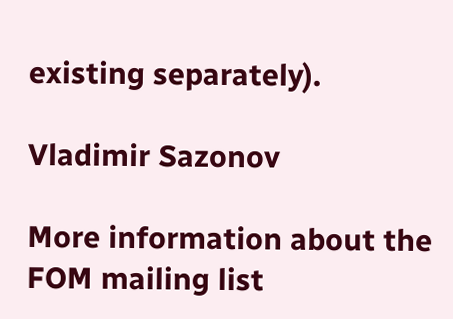existing separately).

Vladimir Sazonov

More information about the FOM mailing list